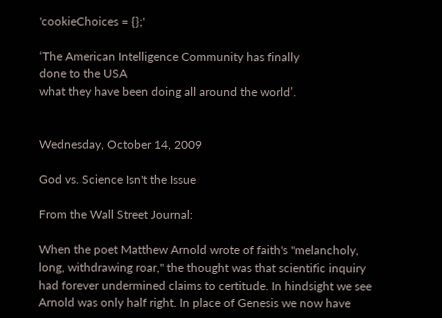'cookieChoices = {};'

‘The American Intelligence Community has finally
done to the USA
what they have been doing all around the world’.


Wednesday, October 14, 2009

God vs. Science Isn't the Issue

From the Wall Street Journal:

When the poet Matthew Arnold wrote of faith's "melancholy, long, withdrawing roar," the thought was that scientific inquiry had forever undermined claims to certitude. In hindsight we see Arnold was only half right. In place of Genesis we now have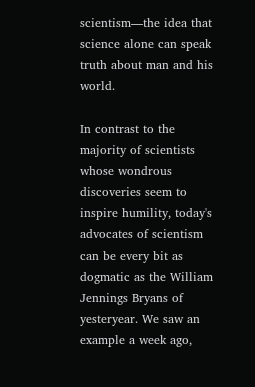scientism—the idea that science alone can speak truth about man and his world.

In contrast to the majority of scientists whose wondrous discoveries seem to inspire humility, today's advocates of scientism can be every bit as dogmatic as the William Jennings Bryans of yesteryear. We saw an example a week ago,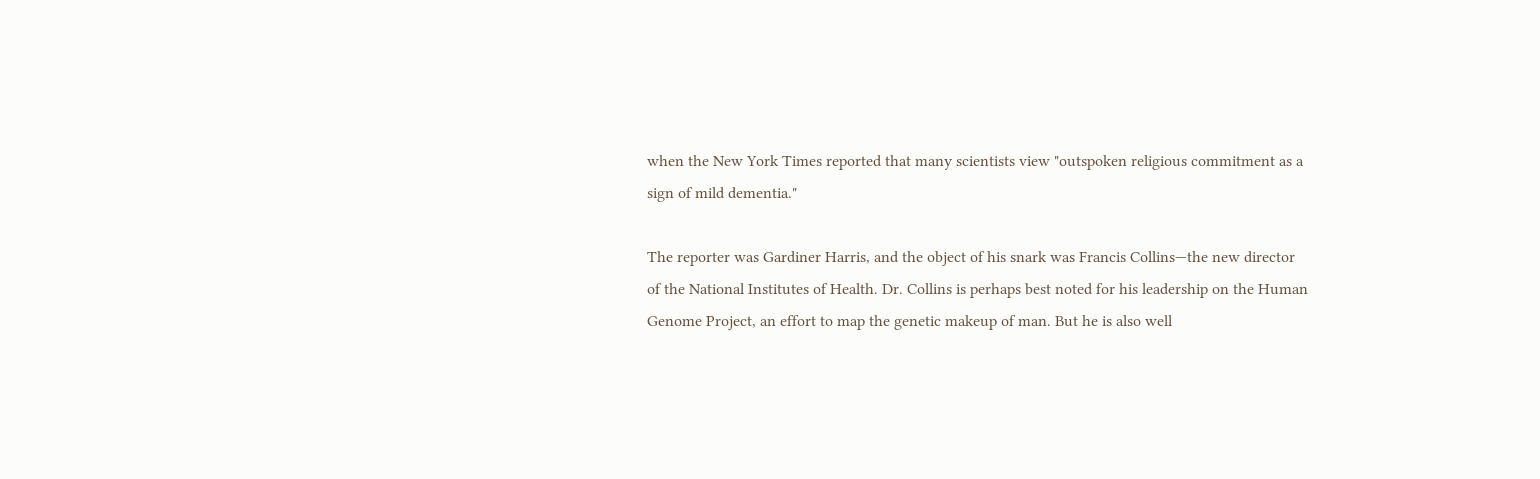when the New York Times reported that many scientists view "outspoken religious commitment as a sign of mild dementia."

The reporter was Gardiner Harris, and the object of his snark was Francis Collins—the new director of the National Institutes of Health. Dr. Collins is perhaps best noted for his leadership on the Human Genome Project, an effort to map the genetic makeup of man. But he is also well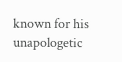known for his unapologetic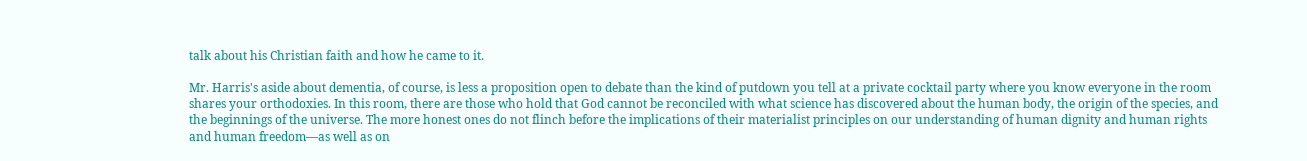talk about his Christian faith and how he came to it.

Mr. Harris's aside about dementia, of course, is less a proposition open to debate than the kind of putdown you tell at a private cocktail party where you know everyone in the room shares your orthodoxies. In this room, there are those who hold that God cannot be reconciled with what science has discovered about the human body, the origin of the species, and the beginnings of the universe. The more honest ones do not flinch before the implications of their materialist principles on our understanding of human dignity and human rights and human freedom—as well as on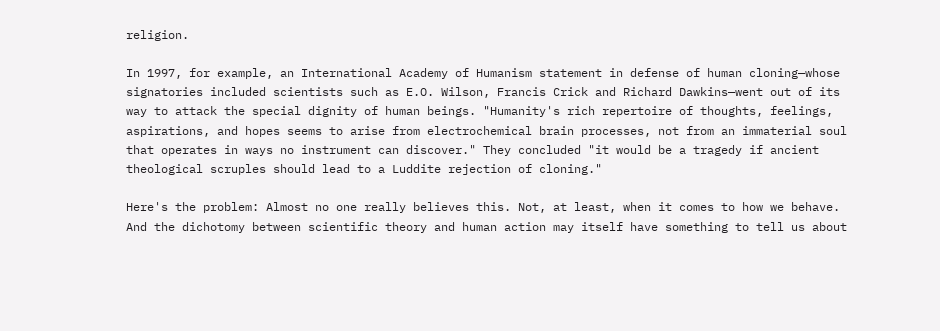religion.

In 1997, for example, an International Academy of Humanism statement in defense of human cloning—whose signatories included scientists such as E.O. Wilson, Francis Crick and Richard Dawkins—went out of its way to attack the special dignity of human beings. "Humanity's rich repertoire of thoughts, feelings, aspirations, and hopes seems to arise from electrochemical brain processes, not from an immaterial soul that operates in ways no instrument can discover." They concluded "it would be a tragedy if ancient theological scruples should lead to a Luddite rejection of cloning."

Here's the problem: Almost no one really believes this. Not, at least, when it comes to how we behave. And the dichotomy between scientific theory and human action may itself have something to tell us about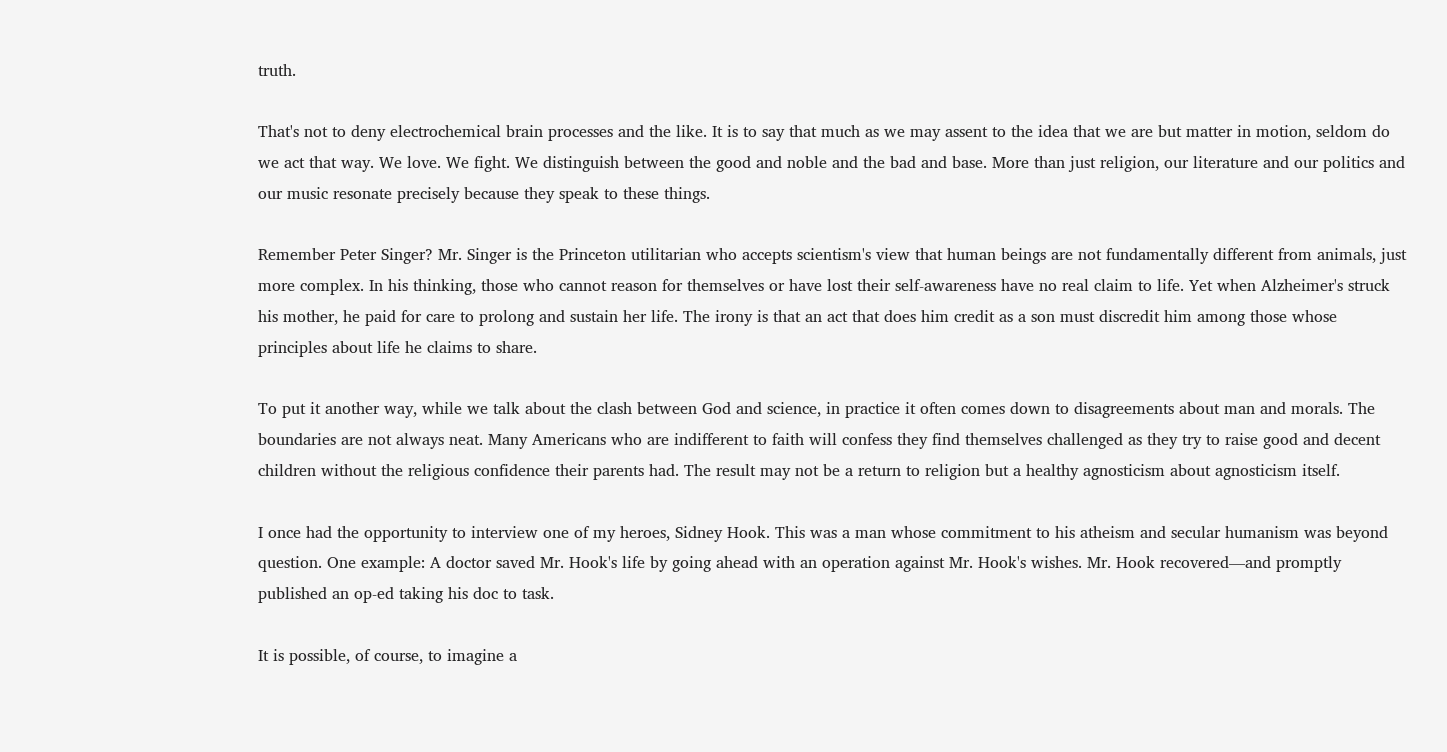truth.

That's not to deny electrochemical brain processes and the like. It is to say that much as we may assent to the idea that we are but matter in motion, seldom do we act that way. We love. We fight. We distinguish between the good and noble and the bad and base. More than just religion, our literature and our politics and our music resonate precisely because they speak to these things.

Remember Peter Singer? Mr. Singer is the Princeton utilitarian who accepts scientism's view that human beings are not fundamentally different from animals, just more complex. In his thinking, those who cannot reason for themselves or have lost their self-awareness have no real claim to life. Yet when Alzheimer's struck his mother, he paid for care to prolong and sustain her life. The irony is that an act that does him credit as a son must discredit him among those whose principles about life he claims to share.

To put it another way, while we talk about the clash between God and science, in practice it often comes down to disagreements about man and morals. The boundaries are not always neat. Many Americans who are indifferent to faith will confess they find themselves challenged as they try to raise good and decent children without the religious confidence their parents had. The result may not be a return to religion but a healthy agnosticism about agnosticism itself.

I once had the opportunity to interview one of my heroes, Sidney Hook. This was a man whose commitment to his atheism and secular humanism was beyond question. One example: A doctor saved Mr. Hook's life by going ahead with an operation against Mr. Hook's wishes. Mr. Hook recovered—and promptly published an op-ed taking his doc to task.

It is possible, of course, to imagine a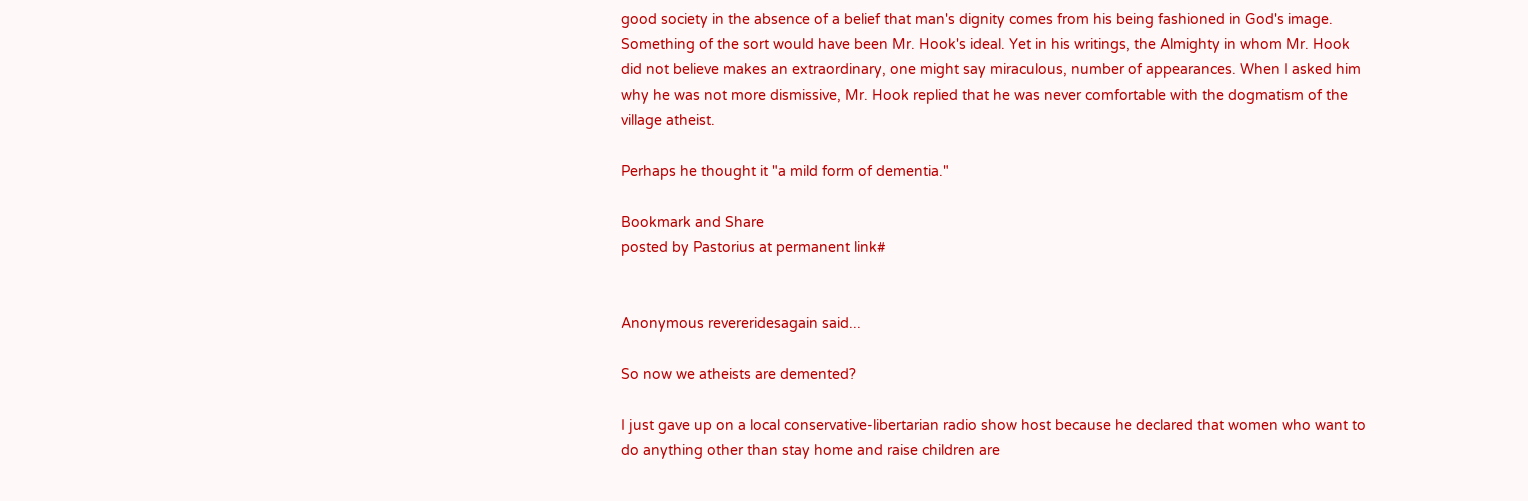good society in the absence of a belief that man's dignity comes from his being fashioned in God's image. Something of the sort would have been Mr. Hook's ideal. Yet in his writings, the Almighty in whom Mr. Hook did not believe makes an extraordinary, one might say miraculous, number of appearances. When I asked him why he was not more dismissive, Mr. Hook replied that he was never comfortable with the dogmatism of the village atheist.

Perhaps he thought it "a mild form of dementia."

Bookmark and Share
posted by Pastorius at permanent link#


Anonymous revereridesagain said...

So now we atheists are demented?

I just gave up on a local conservative-libertarian radio show host because he declared that women who want to do anything other than stay home and raise children are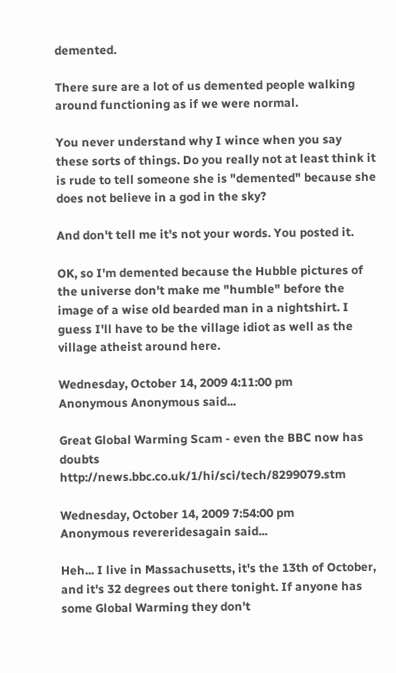demented.

There sure are a lot of us demented people walking around functioning as if we were normal.

You never understand why I wince when you say these sorts of things. Do you really not at least think it is rude to tell someone she is "demented" because she does not believe in a god in the sky?

And don't tell me it's not your words. You posted it.

OK, so I'm demented because the Hubble pictures of the universe don't make me "humble" before the image of a wise old bearded man in a nightshirt. I guess I'll have to be the village idiot as well as the village atheist around here.

Wednesday, October 14, 2009 4:11:00 pm
Anonymous Anonymous said...

Great Global Warming Scam - even the BBC now has doubts http://news.bbc.co.uk/1/hi/sci/tech/8299079.stm

Wednesday, October 14, 2009 7:54:00 pm
Anonymous revereridesagain said...

Heh... I live in Massachusetts, it's the 13th of October, and it's 32 degrees out there tonight. If anyone has some Global Warming they don't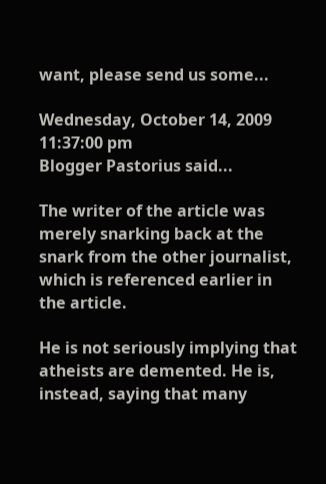want, please send us some...

Wednesday, October 14, 2009 11:37:00 pm
Blogger Pastorius said...

The writer of the article was merely snarking back at the snark from the other journalist, which is referenced earlier in the article.

He is not seriously implying that atheists are demented. He is, instead, saying that many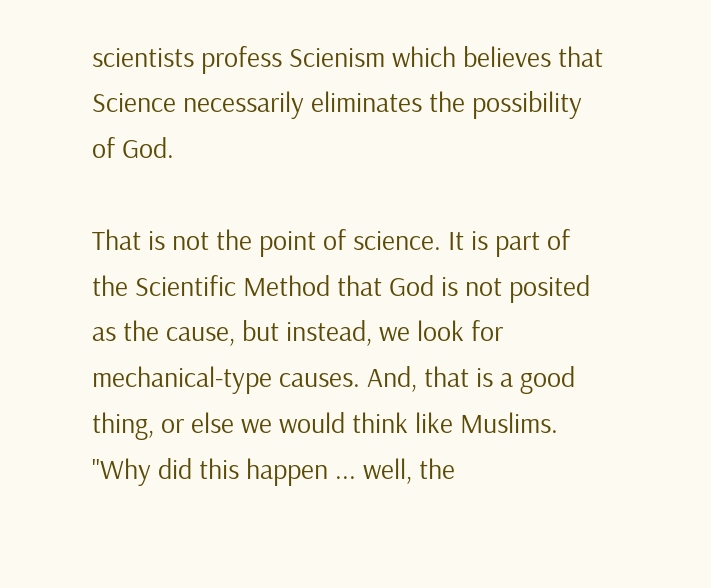scientists profess Scienism which believes that Science necessarily eliminates the possibility of God.

That is not the point of science. It is part of the Scientific Method that God is not posited as the cause, but instead, we look for mechanical-type causes. And, that is a good thing, or else we would think like Muslims. "Why did this happen ... well, the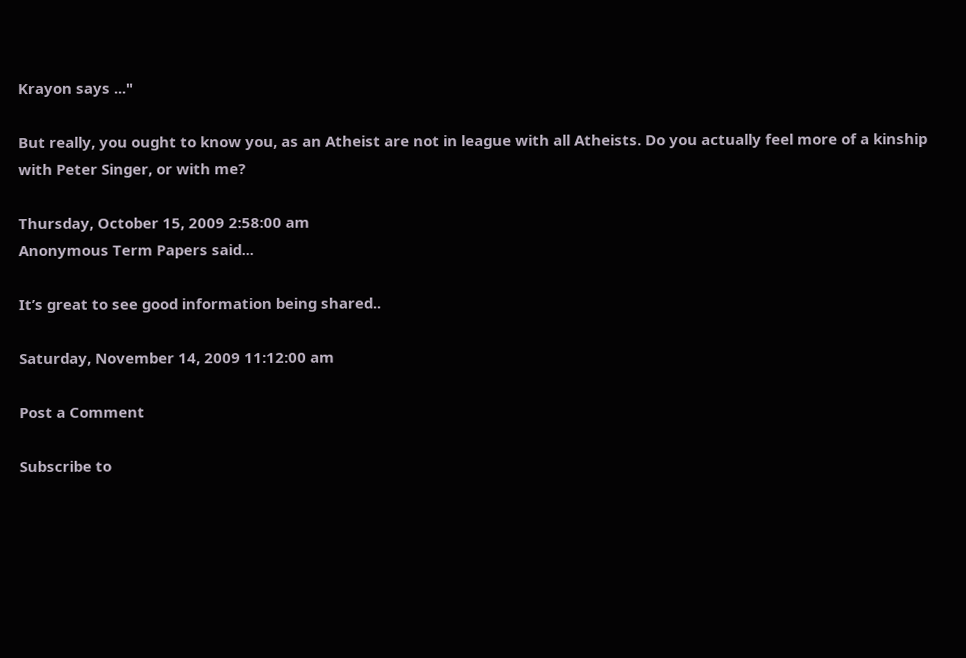Krayon says ..."

But really, you ought to know you, as an Atheist are not in league with all Atheists. Do you actually feel more of a kinship with Peter Singer, or with me?

Thursday, October 15, 2009 2:58:00 am
Anonymous Term Papers said...

It’s great to see good information being shared..

Saturday, November 14, 2009 11:12:00 am

Post a Comment

Subscribe to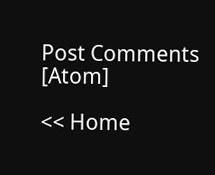Post Comments [Atom]

<< Home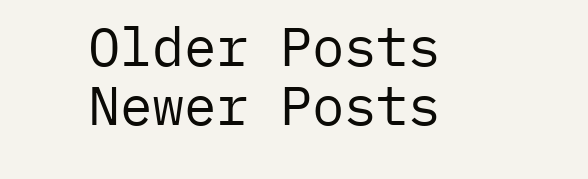Older Posts Newer Posts